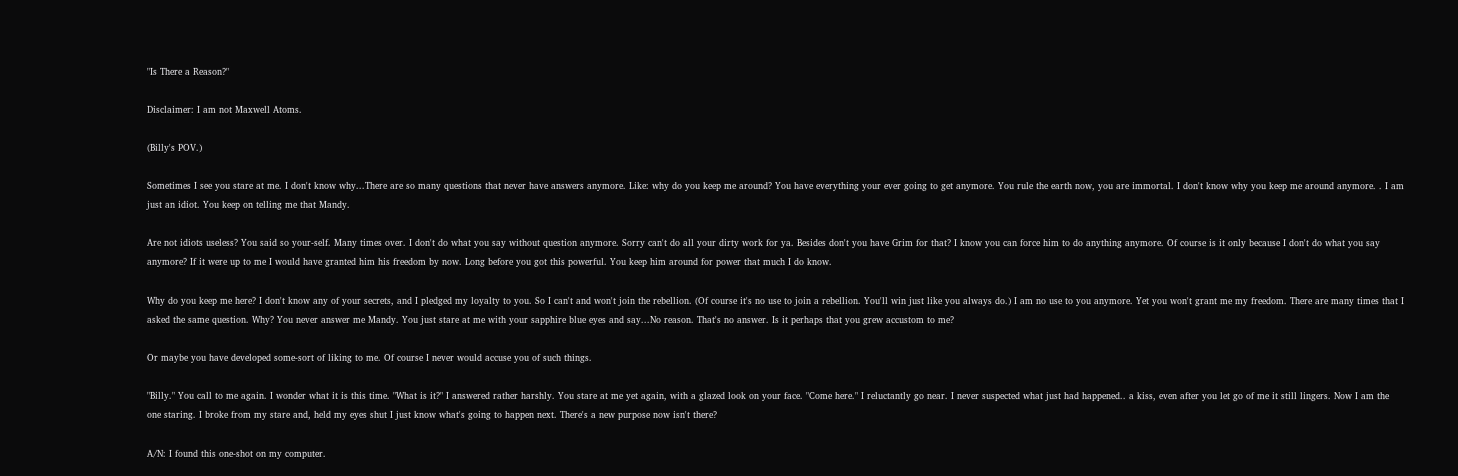"Is There a Reason?"

Disclaimer: I am not Maxwell Atoms.

(Billy's POV.)

Sometimes I see you stare at me. I don't know why...There are so many questions that never have answers anymore. Like: why do you keep me around? You have everything your ever going to get anymore. You rule the earth now, you are immortal. I don't know why you keep me around anymore. . I am just an idiot. You keep on telling me that Mandy.

Are not idiots useless? You said so your-self. Many times over. I don't do what you say without question anymore. Sorry can't do all your dirty work for ya. Besides don't you have Grim for that? I know you can force him to do anything anymore. Of course is it only because I don't do what you say anymore? If it were up to me I would have granted him his freedom by now. Long before you got this powerful. You keep him around for power that much I do know.

Why do you keep me here? I don't know any of your secrets, and I pledged my loyalty to you. So I can't and won't join the rebellion. (Of course it's no use to join a rebellion. You'll win just like you always do.) I am no use to you anymore. Yet you won't grant me my freedom. There are many times that I asked the same question. Why? You never answer me Mandy. You just stare at me with your sapphire blue eyes and say...No reason. That's no answer. Is it perhaps that you grew accustom to me?

Or maybe you have developed some-sort of liking to me. Of course I never would accuse you of such things.

"Billy." You call to me again. I wonder what it is this time. "What is it?" I answered rather harshly. You stare at me yet again, with a glazed look on your face. "Come here." I reluctantly go near. I never suspected what just had happened.. a kiss, even after you let go of me it still lingers. Now I am the one staring. I broke from my stare and, held my eyes shut I just know what's going to happen next. There's a new purpose now isn't there?

A/N: I found this one-shot on my computer.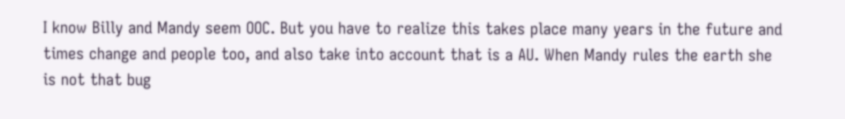I know Billy and Mandy seem OOC. But you have to realize this takes place many years in the future and times change and people too, and also take into account that is a AU. When Mandy rules the earth she is not that bug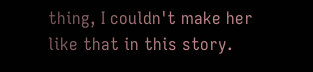thing, I couldn't make her like that in this story.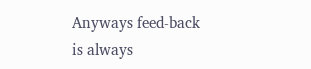Anyways feed-back is always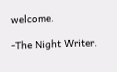welcome.

-The Night Writer.